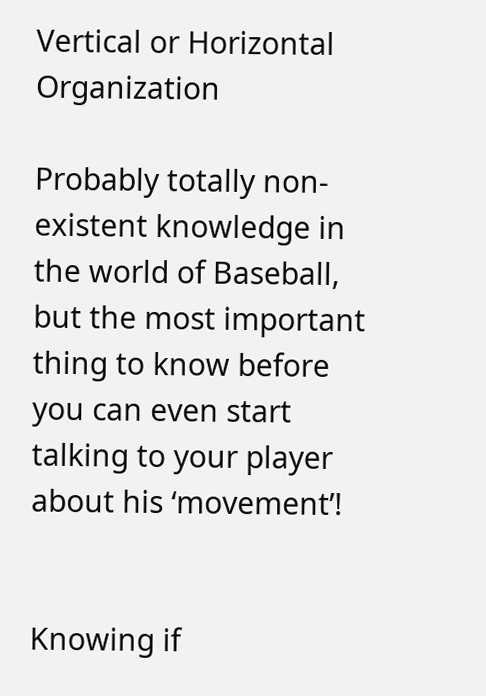Vertical or Horizontal Organization

Probably totally non-existent knowledge in the world of Baseball, but the most important thing to know before you can even start talking to your player about his ‘movement’!


Knowing if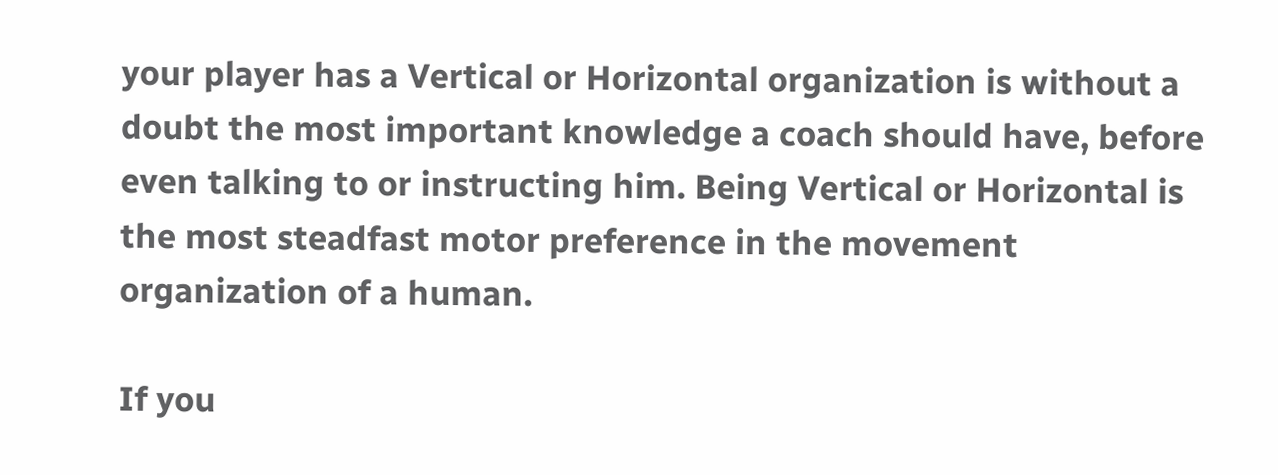your player has a Vertical or Horizontal organization is without a doubt the most important knowledge a coach should have, before even talking to or instructing him. Being Vertical or Horizontal is the most steadfast motor preference in the movement organization of a human.

If you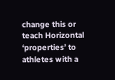change this or teach Horizontal ‘properties’ to athletes with a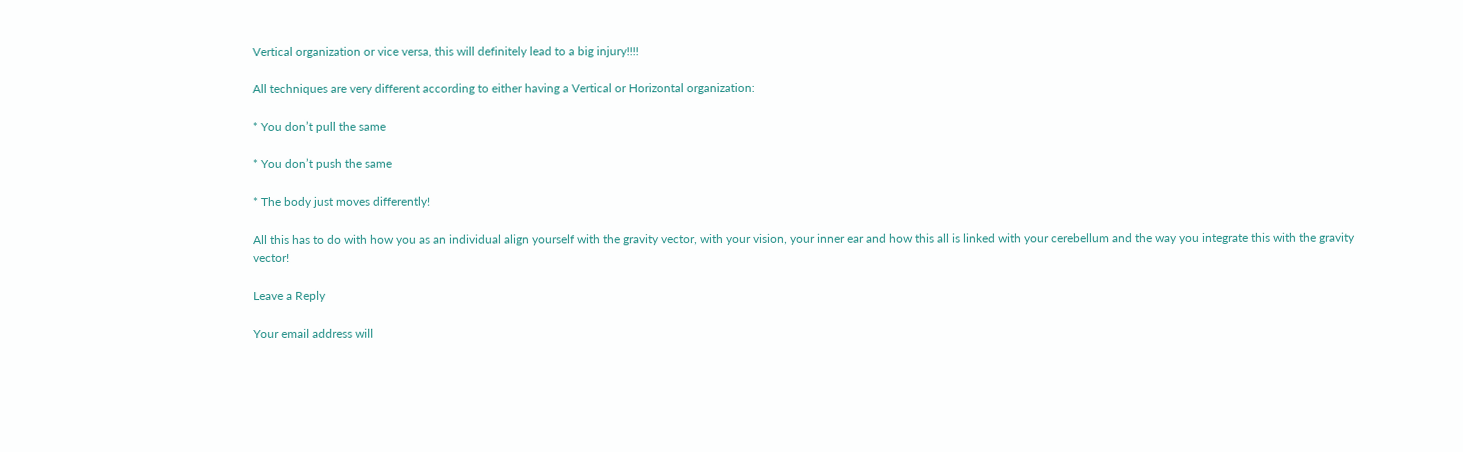Vertical organization or vice versa, this will definitely lead to a big injury!!!!

All techniques are very different according to either having a Vertical or Horizontal organization:

* You don’t pull the same

* You don’t push the same

* The body just moves differently!

All this has to do with how you as an individual align yourself with the gravity vector, with your vision, your inner ear and how this all is linked with your cerebellum and the way you integrate this with the gravity vector!

Leave a Reply

Your email address will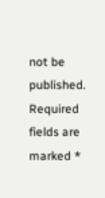not be published. Required fields are marked *